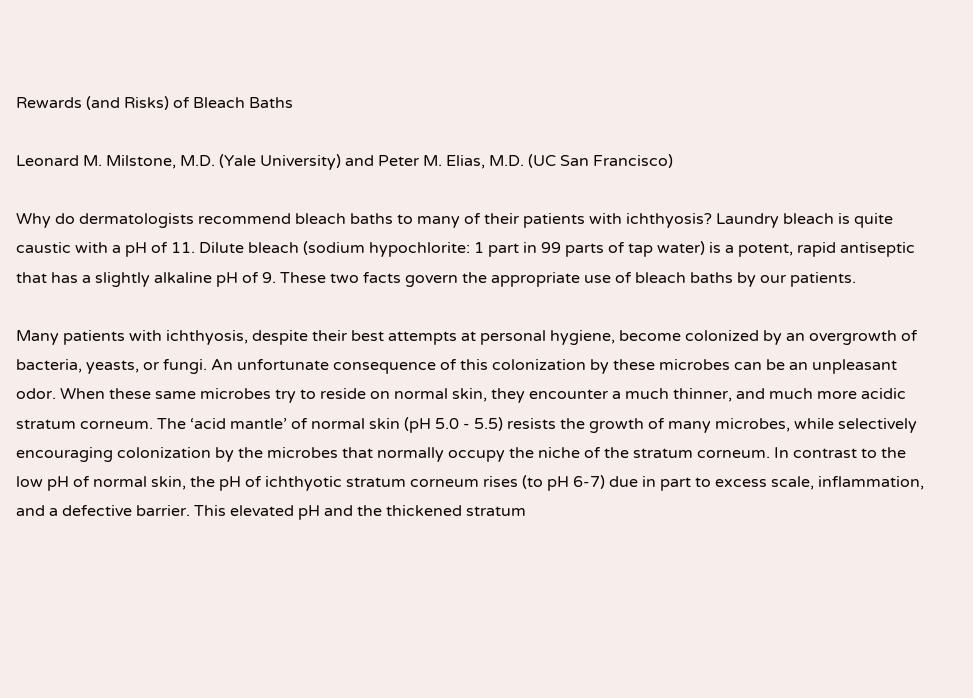Rewards (and Risks) of Bleach Baths

Leonard M. Milstone, M.D. (Yale University) and Peter M. Elias, M.D. (UC San Francisco)

Why do dermatologists recommend bleach baths to many of their patients with ichthyosis? Laundry bleach is quite caustic with a pH of 11. Dilute bleach (sodium hypochlorite: 1 part in 99 parts of tap water) is a potent, rapid antiseptic that has a slightly alkaline pH of 9. These two facts govern the appropriate use of bleach baths by our patients.

Many patients with ichthyosis, despite their best attempts at personal hygiene, become colonized by an overgrowth of bacteria, yeasts, or fungi. An unfortunate consequence of this colonization by these microbes can be an unpleasant odor. When these same microbes try to reside on normal skin, they encounter a much thinner, and much more acidic stratum corneum. The ‘acid mantle’ of normal skin (pH 5.0 - 5.5) resists the growth of many microbes, while selectively encouraging colonization by the microbes that normally occupy the niche of the stratum corneum. In contrast to the low pH of normal skin, the pH of ichthyotic stratum corneum rises (to pH 6-7) due in part to excess scale, inflammation, and a defective barrier. This elevated pH and the thickened stratum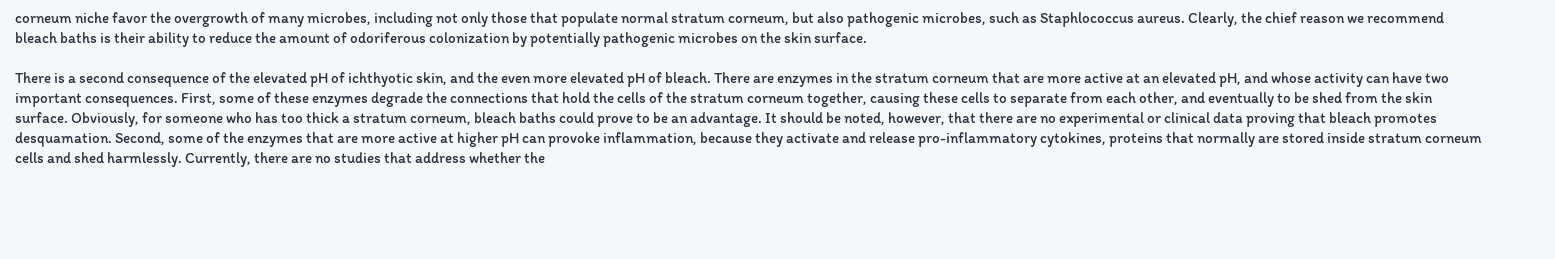corneum niche favor the overgrowth of many microbes, including not only those that populate normal stratum corneum, but also pathogenic microbes, such as Staphlococcus aureus. Clearly, the chief reason we recommend bleach baths is their ability to reduce the amount of odoriferous colonization by potentially pathogenic microbes on the skin surface.

There is a second consequence of the elevated pH of ichthyotic skin, and the even more elevated pH of bleach. There are enzymes in the stratum corneum that are more active at an elevated pH, and whose activity can have two important consequences. First, some of these enzymes degrade the connections that hold the cells of the stratum corneum together, causing these cells to separate from each other, and eventually to be shed from the skin surface. Obviously, for someone who has too thick a stratum corneum, bleach baths could prove to be an advantage. It should be noted, however, that there are no experimental or clinical data proving that bleach promotes desquamation. Second, some of the enzymes that are more active at higher pH can provoke inflammation, because they activate and release pro-inflammatory cytokines, proteins that normally are stored inside stratum corneum cells and shed harmlessly. Currently, there are no studies that address whether the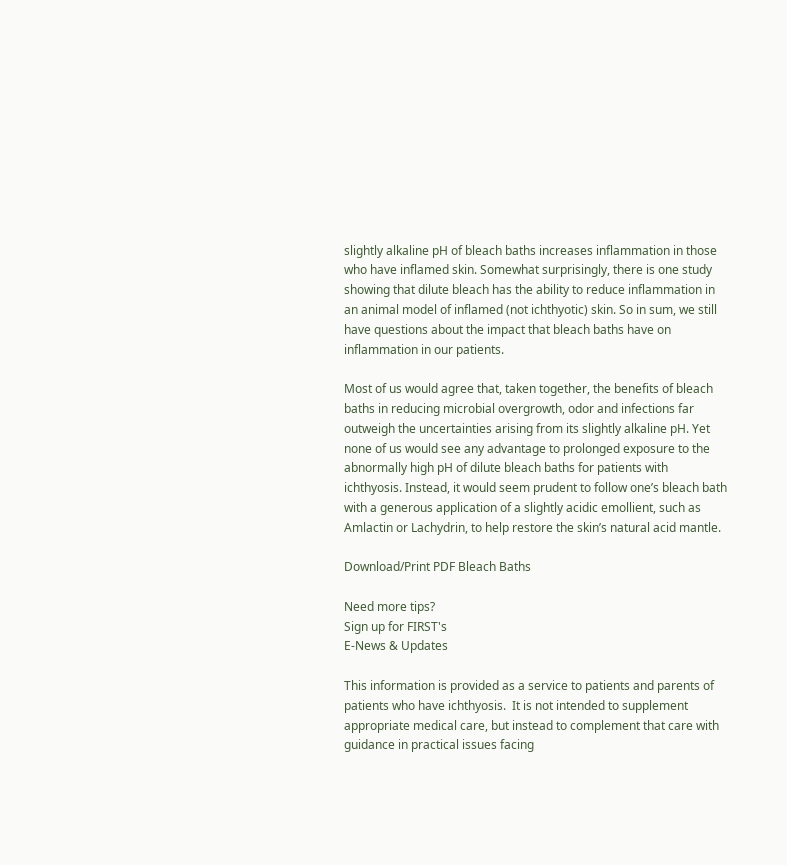slightly alkaline pH of bleach baths increases inflammation in those who have inflamed skin. Somewhat surprisingly, there is one study showing that dilute bleach has the ability to reduce inflammation in an animal model of inflamed (not ichthyotic) skin. So in sum, we still have questions about the impact that bleach baths have on inflammation in our patients.

Most of us would agree that, taken together, the benefits of bleach baths in reducing microbial overgrowth, odor and infections far outweigh the uncertainties arising from its slightly alkaline pH. Yet none of us would see any advantage to prolonged exposure to the abnormally high pH of dilute bleach baths for patients with ichthyosis. Instead, it would seem prudent to follow one’s bleach bath with a generous application of a slightly acidic emollient, such as Amlactin or Lachydrin, to help restore the skin’s natural acid mantle.

Download/Print PDF Bleach Baths

Need more tips?
Sign up for FIRST's
E-News & Updates

This information is provided as a service to patients and parents of patients who have ichthyosis.  It is not intended to supplement appropriate medical care, but instead to complement that care with guidance in practical issues facing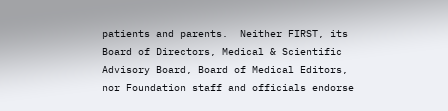patients and parents.  Neither FIRST, its Board of Directors, Medical & Scientific Advisory Board, Board of Medical Editors, nor Foundation staff and officials endorse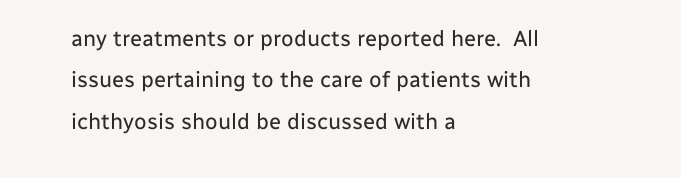any treatments or products reported here.  All issues pertaining to the care of patients with ichthyosis should be discussed with a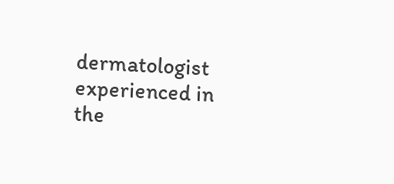dermatologist experienced in the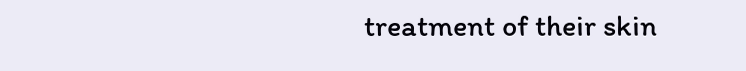treatment of their skin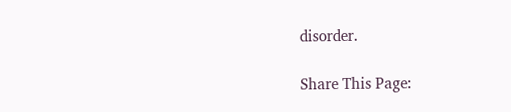disorder.

Share This Page: